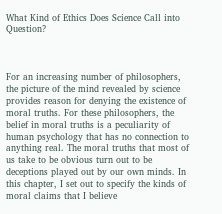What Kind of Ethics Does Science Call into Question?



For an increasing number of philosophers, the picture of the mind revealed by science provides reason for denying the existence of moral truths. For these philosophers, the belief in moral truths is a peculiarity of human psychology that has no connection to anything real. The moral truths that most of us take to be obvious turn out to be deceptions played out by our own minds. In this chapter, I set out to specify the kinds of moral claims that I believe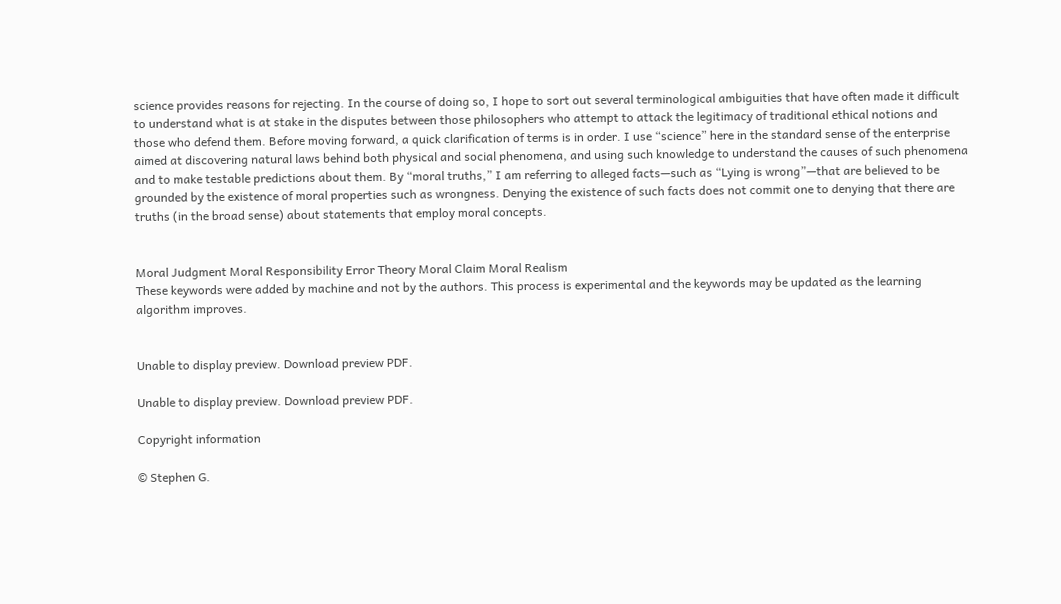science provides reasons for rejecting. In the course of doing so, I hope to sort out several terminological ambiguities that have often made it difficult to understand what is at stake in the disputes between those philosophers who attempt to attack the legitimacy of traditional ethical notions and those who defend them. Before moving forward, a quick clarification of terms is in order. I use “science” here in the standard sense of the enterprise aimed at discovering natural laws behind both physical and social phenomena, and using such knowledge to understand the causes of such phenomena and to make testable predictions about them. By “moral truths,” I am referring to alleged facts—such as “Lying is wrong”—that are believed to be grounded by the existence of moral properties such as wrongness. Denying the existence of such facts does not commit one to denying that there are truths (in the broad sense) about statements that employ moral concepts.


Moral Judgment Moral Responsibility Error Theory Moral Claim Moral Realism
These keywords were added by machine and not by the authors. This process is experimental and the keywords may be updated as the learning algorithm improves.


Unable to display preview. Download preview PDF.

Unable to display preview. Download preview PDF.

Copyright information

© Stephen G.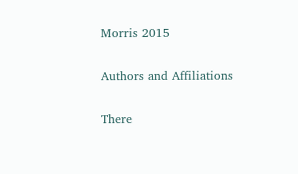Morris 2015

Authors and Affiliations

There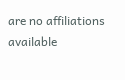are no affiliations available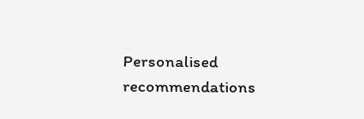Personalised recommendations